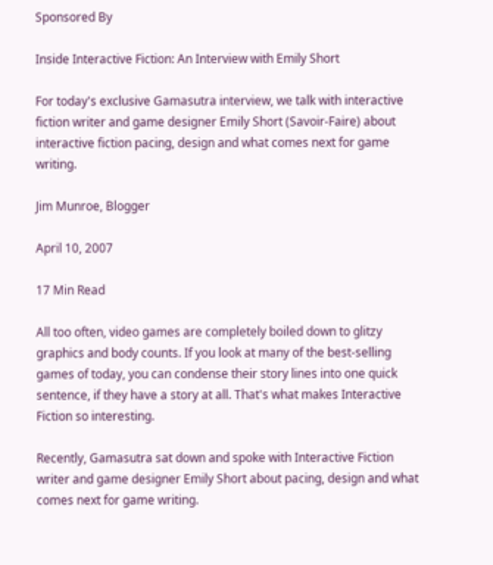Sponsored By

Inside Interactive Fiction: An Interview with Emily Short

For today's exclusive Gamasutra interview, we talk with interactive fiction writer and game designer Emily Short (Savoir-Faire) about interactive fiction pacing, design and what comes next for game writing.

Jim Munroe, Blogger

April 10, 2007

17 Min Read

All too often, video games are completely boiled down to glitzy graphics and body counts. If you look at many of the best-selling games of today, you can condense their story lines into one quick sentence, if they have a story at all. That's what makes Interactive Fiction so interesting.

Recently, Gamasutra sat down and spoke with Interactive Fiction writer and game designer Emily Short about pacing, design and what comes next for game writing.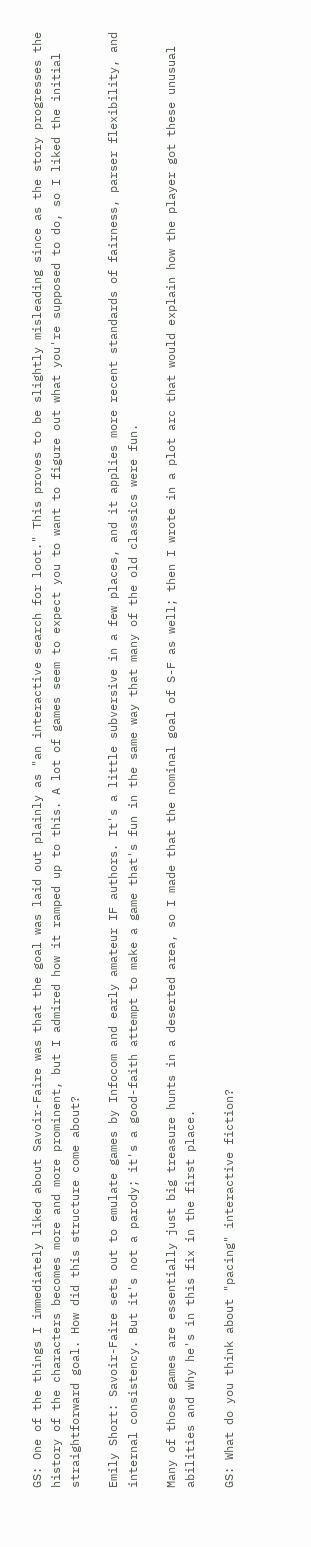GS: One of the things I immediately liked about Savoir-Faire was that the goal was laid out plainly as "an interactive search for loot." This proves to be slightly misleading since as the story progresses the history of the characters becomes more and more prominent, but I admired how it ramped up to this. A lot of games seem to expect you to want to figure out what you're supposed to do, so I liked the initial straightforward goal. How did this structure come about?

Emily Short: Savoir-Faire sets out to emulate games by Infocom and early amateur IF authors. It's a little subversive in a few places, and it applies more recent standards of fairness, parser flexibility, and internal consistency. But it's not a parody; it's a good-faith attempt to make a game that's fun in the same way that many of the old classics were fun.

Many of those games are essentially just big treasure hunts in a deserted area, so I made that the nominal goal of S-F as well; then I wrote in a plot arc that would explain how the player got these unusual abilities and why he's in this fix in the first place.

GS: What do you think about "pacing" interactive fiction?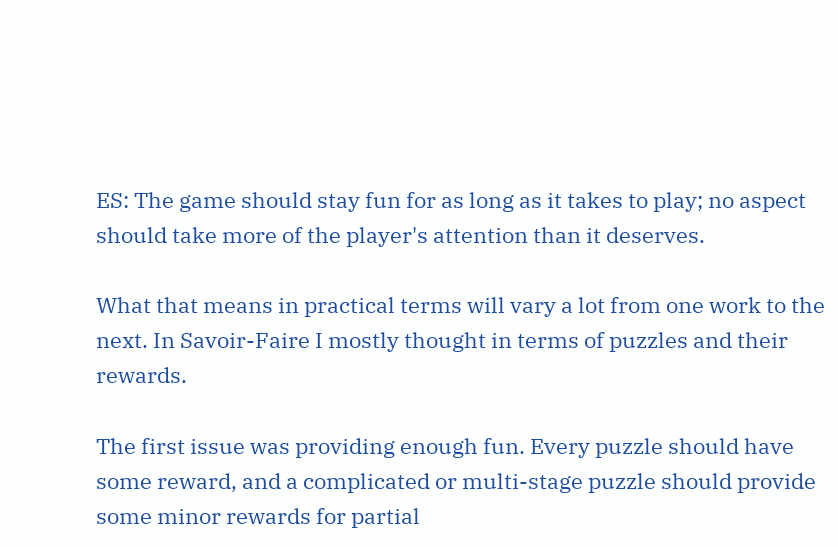ES: The game should stay fun for as long as it takes to play; no aspect should take more of the player's attention than it deserves.

What that means in practical terms will vary a lot from one work to the next. In Savoir-Faire I mostly thought in terms of puzzles and their rewards.

The first issue was providing enough fun. Every puzzle should have some reward, and a complicated or multi-stage puzzle should provide some minor rewards for partial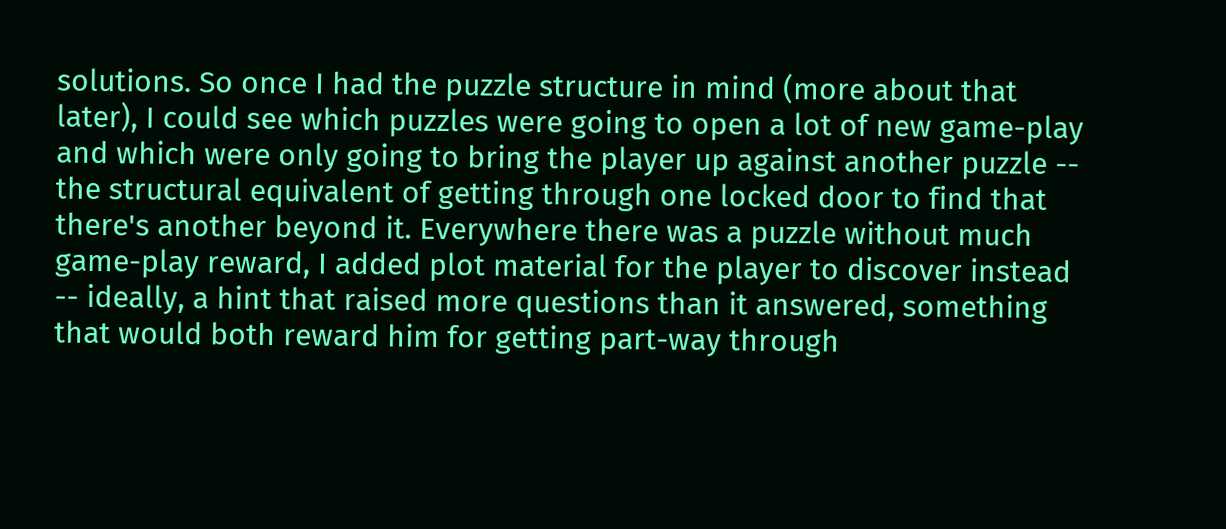solutions. So once I had the puzzle structure in mind (more about that later), I could see which puzzles were going to open a lot of new game-play and which were only going to bring the player up against another puzzle -- the structural equivalent of getting through one locked door to find that there's another beyond it. Everywhere there was a puzzle without much game-play reward, I added plot material for the player to discover instead -- ideally, a hint that raised more questions than it answered, something that would both reward him for getting part-way through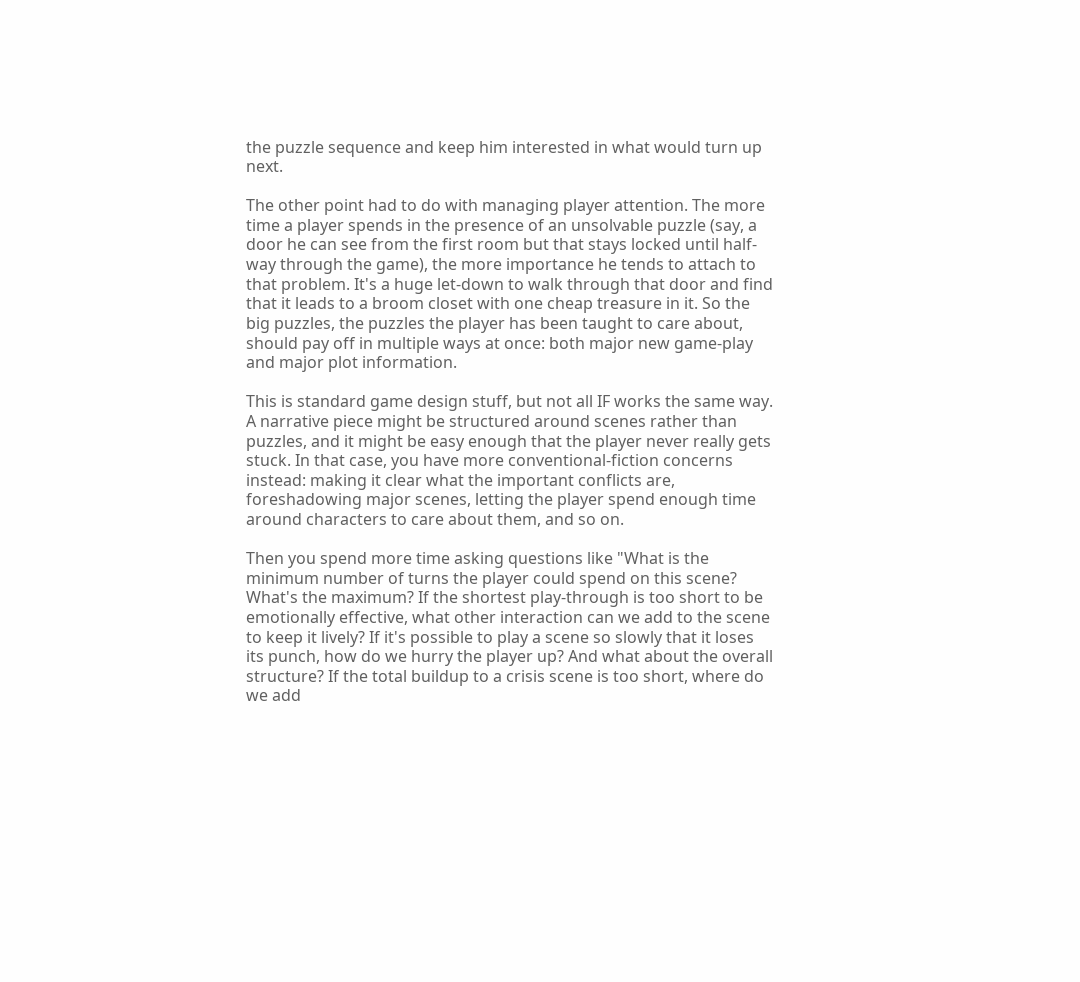the puzzle sequence and keep him interested in what would turn up next.

The other point had to do with managing player attention. The more time a player spends in the presence of an unsolvable puzzle (say, a door he can see from the first room but that stays locked until half-way through the game), the more importance he tends to attach to that problem. It's a huge let-down to walk through that door and find that it leads to a broom closet with one cheap treasure in it. So the big puzzles, the puzzles the player has been taught to care about, should pay off in multiple ways at once: both major new game-play and major plot information.

This is standard game design stuff, but not all IF works the same way. A narrative piece might be structured around scenes rather than puzzles, and it might be easy enough that the player never really gets stuck. In that case, you have more conventional-fiction concerns instead: making it clear what the important conflicts are, foreshadowing major scenes, letting the player spend enough time around characters to care about them, and so on.

Then you spend more time asking questions like "What is the minimum number of turns the player could spend on this scene? What's the maximum? If the shortest play-through is too short to be emotionally effective, what other interaction can we add to the scene to keep it lively? If it's possible to play a scene so slowly that it loses its punch, how do we hurry the player up? And what about the overall structure? If the total buildup to a crisis scene is too short, where do we add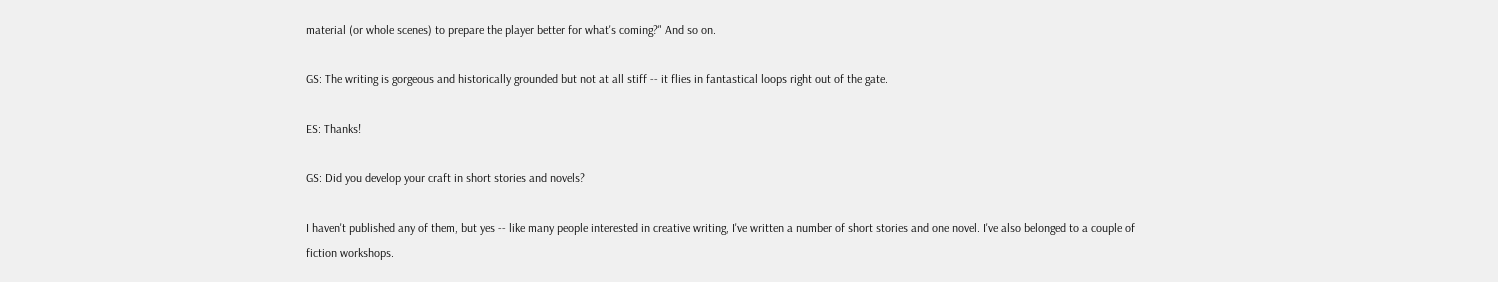material (or whole scenes) to prepare the player better for what's coming?" And so on.

GS: The writing is gorgeous and historically grounded but not at all stiff -- it flies in fantastical loops right out of the gate.

ES: Thanks!

GS: Did you develop your craft in short stories and novels?

I haven't published any of them, but yes -- like many people interested in creative writing, I've written a number of short stories and one novel. I've also belonged to a couple of fiction workshops.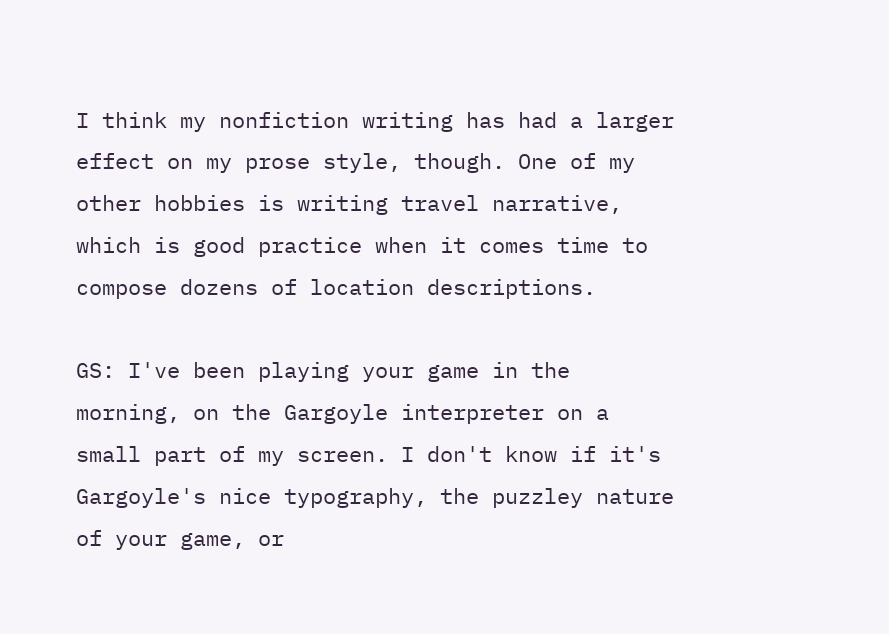I think my nonfiction writing has had a larger effect on my prose style, though. One of my other hobbies is writing travel narrative, which is good practice when it comes time to compose dozens of location descriptions.

GS: I've been playing your game in the morning, on the Gargoyle interpreter on a small part of my screen. I don't know if it's Gargoyle's nice typography, the puzzley nature of your game, or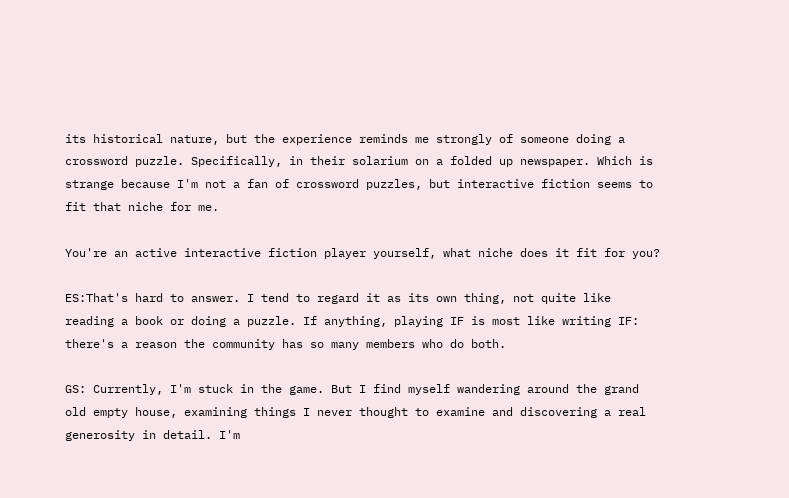its historical nature, but the experience reminds me strongly of someone doing a crossword puzzle. Specifically, in their solarium on a folded up newspaper. Which is strange because I'm not a fan of crossword puzzles, but interactive fiction seems to fit that niche for me.

You're an active interactive fiction player yourself, what niche does it fit for you?

ES:That's hard to answer. I tend to regard it as its own thing, not quite like reading a book or doing a puzzle. If anything, playing IF is most like writing IF: there's a reason the community has so many members who do both.

GS: Currently, I'm stuck in the game. But I find myself wandering around the grand old empty house, examining things I never thought to examine and discovering a real generosity in detail. I'm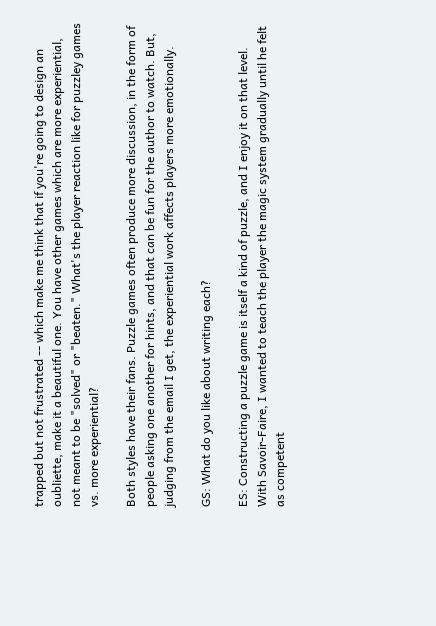trapped but not frustrated -- which make me think that if you're going to design an oubliette, make it a beautiful one. You have other games which are more experiential, not meant to be "solved" or "beaten." What's the player reaction like for puzzley games vs. more experiential?

Both styles have their fans. Puzzle games often produce more discussion, in the form of people asking one another for hints, and that can be fun for the author to watch. But, judging from the email I get, the experiential work affects players more emotionally.

GS: What do you like about writing each?

ES: Constructing a puzzle game is itself a kind of puzzle, and I enjoy it on that level. With Savoir-Faire, I wanted to teach the player the magic system gradually until he felt as competent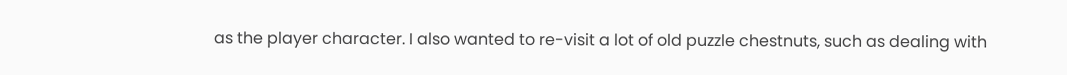as the player character. I also wanted to re-visit a lot of old puzzle chestnuts, such as dealing with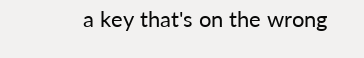a key that's on the wrong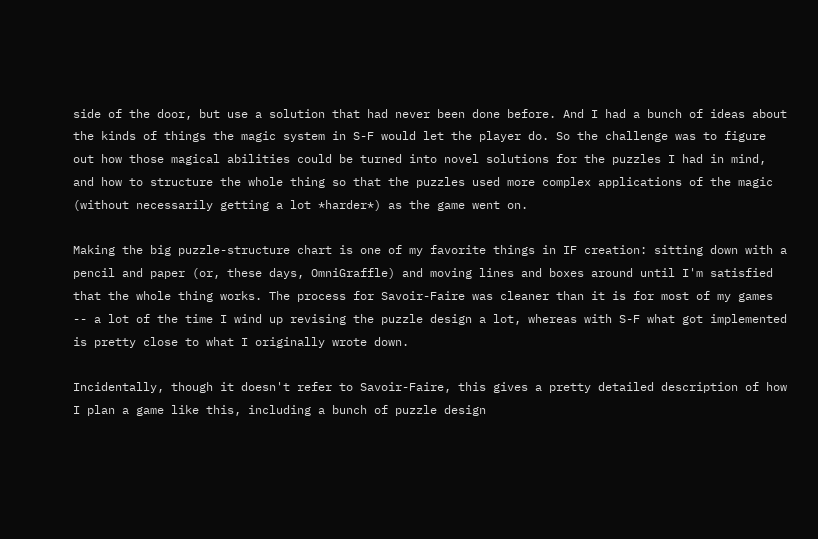side of the door, but use a solution that had never been done before. And I had a bunch of ideas about the kinds of things the magic system in S-F would let the player do. So the challenge was to figure out how those magical abilities could be turned into novel solutions for the puzzles I had in mind, and how to structure the whole thing so that the puzzles used more complex applications of the magic (without necessarily getting a lot *harder*) as the game went on.

Making the big puzzle-structure chart is one of my favorite things in IF creation: sitting down with a pencil and paper (or, these days, OmniGraffle) and moving lines and boxes around until I'm satisfied that the whole thing works. The process for Savoir-Faire was cleaner than it is for most of my games -- a lot of the time I wind up revising the puzzle design a lot, whereas with S-F what got implemented is pretty close to what I originally wrote down.

Incidentally, though it doesn't refer to Savoir-Faire, this gives a pretty detailed description of how I plan a game like this, including a bunch of puzzle design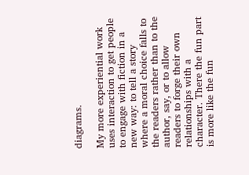diagrams.

My more experiential work uses interaction to get people to engage with fiction in a new way: to tell a story where a moral choice falls to the readers rather than to the author, say, or to allow readers to forge their own relationships with a character. There the fun part is more like the fun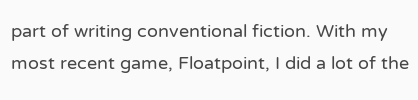part of writing conventional fiction. With my most recent game, Floatpoint, I did a lot of the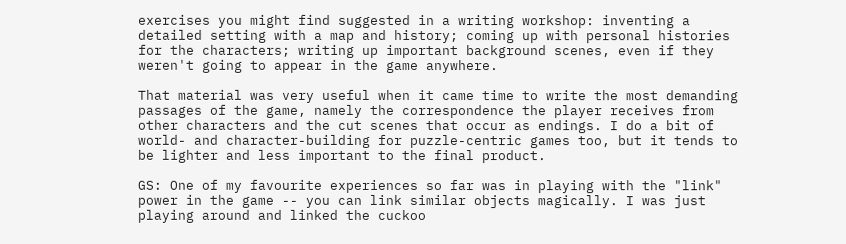exercises you might find suggested in a writing workshop: inventing a detailed setting with a map and history; coming up with personal histories for the characters; writing up important background scenes, even if they weren't going to appear in the game anywhere.

That material was very useful when it came time to write the most demanding passages of the game, namely the correspondence the player receives from other characters and the cut scenes that occur as endings. I do a bit of world- and character-building for puzzle-centric games too, but it tends to be lighter and less important to the final product.

GS: One of my favourite experiences so far was in playing with the "link" power in the game -- you can link similar objects magically. I was just playing around and linked the cuckoo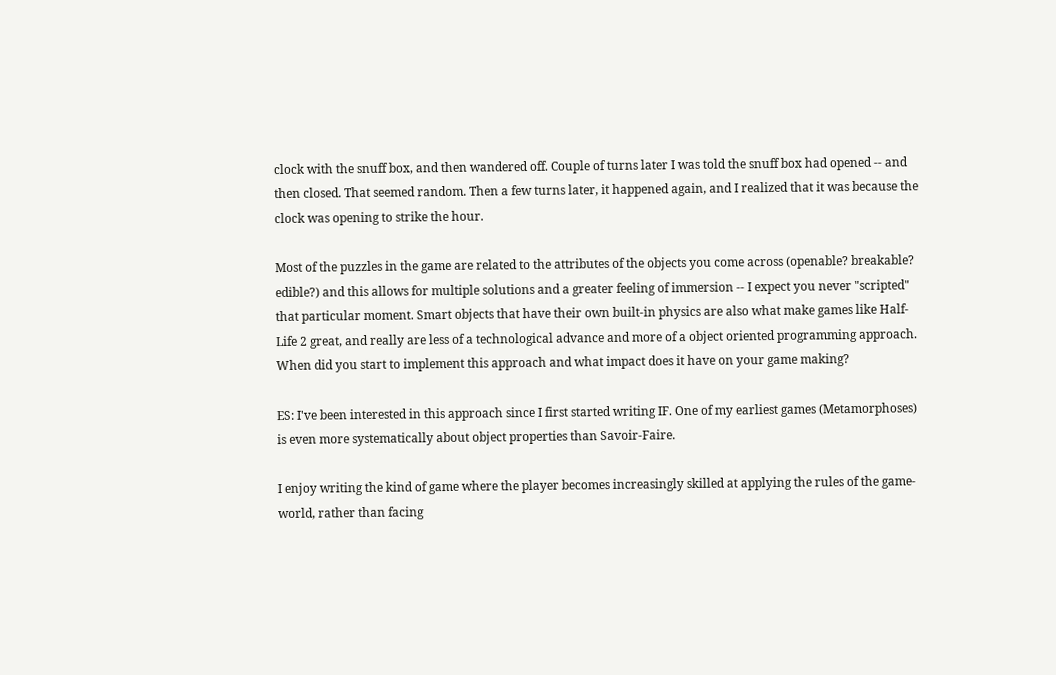clock with the snuff box, and then wandered off. Couple of turns later I was told the snuff box had opened -- and then closed. That seemed random. Then a few turns later, it happened again, and I realized that it was because the clock was opening to strike the hour.

Most of the puzzles in the game are related to the attributes of the objects you come across (openable? breakable? edible?) and this allows for multiple solutions and a greater feeling of immersion -- I expect you never "scripted" that particular moment. Smart objects that have their own built-in physics are also what make games like Half-Life 2 great, and really are less of a technological advance and more of a object oriented programming approach. When did you start to implement this approach and what impact does it have on your game making?

ES: I've been interested in this approach since I first started writing IF. One of my earliest games (Metamorphoses) is even more systematically about object properties than Savoir-Faire.

I enjoy writing the kind of game where the player becomes increasingly skilled at applying the rules of the game-world, rather than facing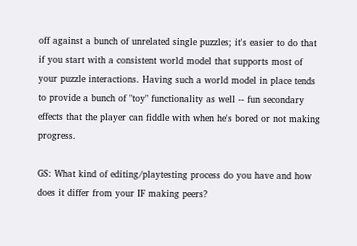off against a bunch of unrelated single puzzles; it's easier to do that if you start with a consistent world model that supports most of your puzzle interactions. Having such a world model in place tends to provide a bunch of "toy" functionality as well -- fun secondary effects that the player can fiddle with when he's bored or not making progress.

GS: What kind of editing/playtesting process do you have and how does it differ from your IF making peers?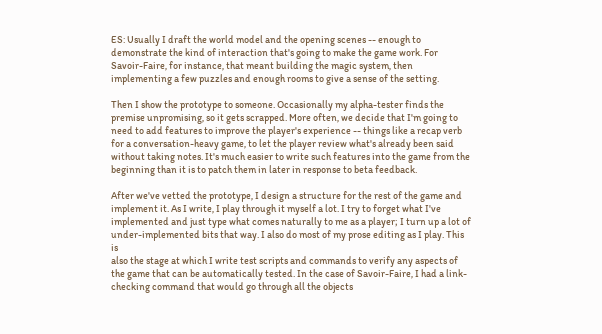ES: Usually I draft the world model and the opening scenes -- enough to demonstrate the kind of interaction that's going to make the game work. For Savoir-Faire, for instance, that meant building the magic system, then implementing a few puzzles and enough rooms to give a sense of the setting.

Then I show the prototype to someone. Occasionally my alpha-tester finds the premise unpromising, so it gets scrapped. More often, we decide that I'm going to need to add features to improve the player's experience -- things like a recap verb for a conversation-heavy game, to let the player review what's already been said without taking notes. It's much easier to write such features into the game from the beginning than it is to patch them in later in response to beta feedback.

After we've vetted the prototype, I design a structure for the rest of the game and implement it. As I write, I play through it myself a lot. I try to forget what I've implemented and just type what comes naturally to me as a player; I turn up a lot of under-implemented bits that way. I also do most of my prose editing as I play. This is
also the stage at which I write test scripts and commands to verify any aspects of the game that can be automatically tested. In the case of Savoir-Faire, I had a link-checking command that would go through all the objects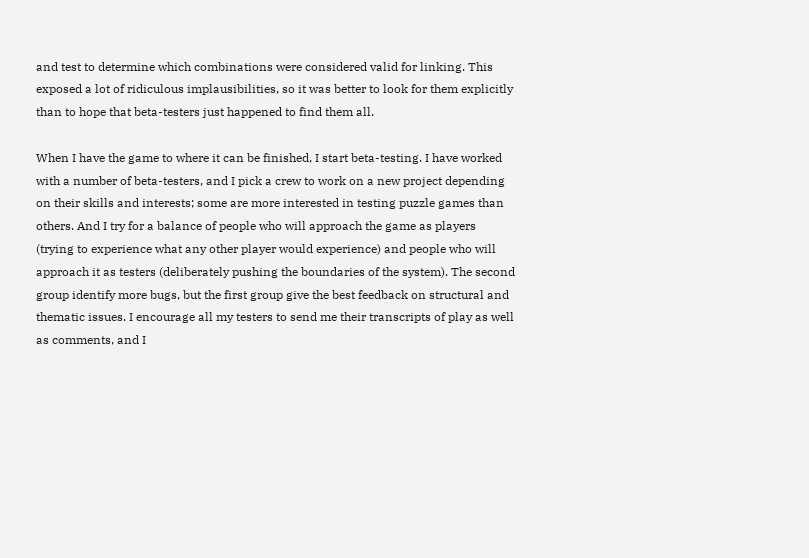and test to determine which combinations were considered valid for linking. This exposed a lot of ridiculous implausibilities, so it was better to look for them explicitly than to hope that beta-testers just happened to find them all.

When I have the game to where it can be finished, I start beta-testing. I have worked with a number of beta-testers, and I pick a crew to work on a new project depending on their skills and interests; some are more interested in testing puzzle games than others. And I try for a balance of people who will approach the game as players (trying to experience what any other player would experience) and people who will approach it as testers (deliberately pushing the boundaries of the system). The second group identify more bugs, but the first group give the best feedback on structural and thematic issues. I encourage all my testers to send me their transcripts of play as well as comments, and I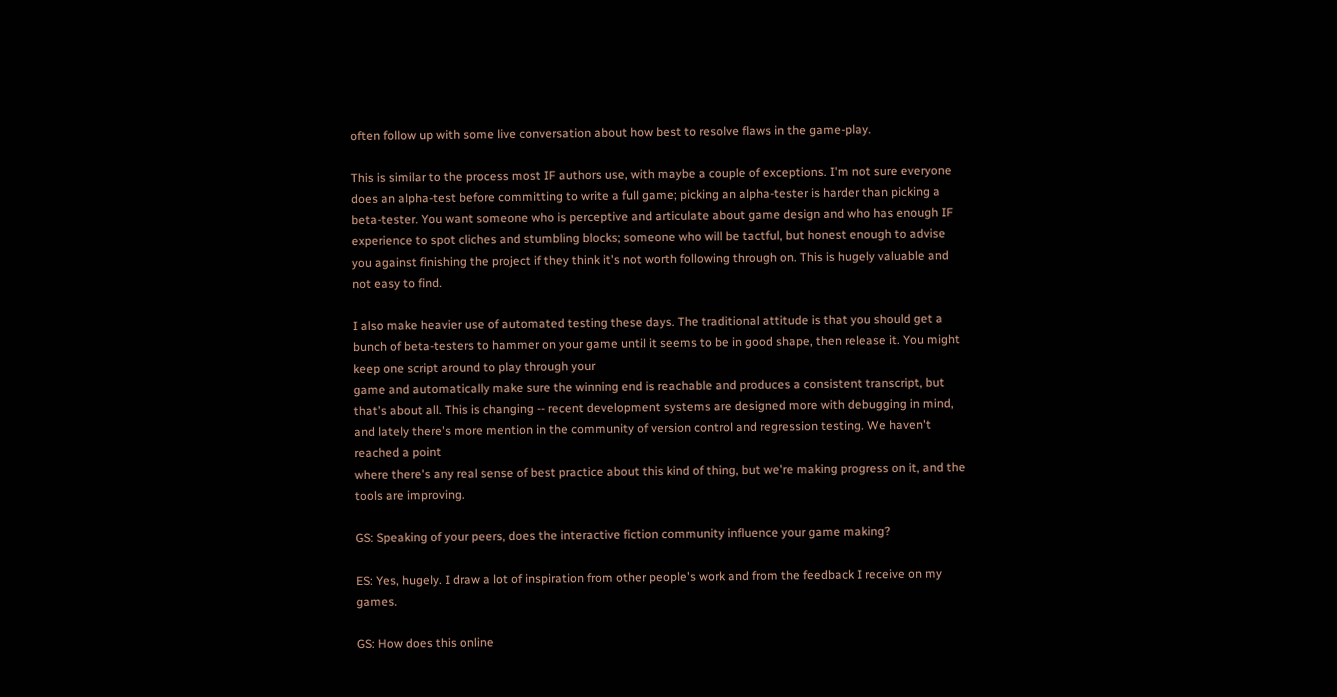often follow up with some live conversation about how best to resolve flaws in the game-play.

This is similar to the process most IF authors use, with maybe a couple of exceptions. I'm not sure everyone does an alpha-test before committing to write a full game; picking an alpha-tester is harder than picking a beta-tester. You want someone who is perceptive and articulate about game design and who has enough IF experience to spot cliches and stumbling blocks; someone who will be tactful, but honest enough to advise you against finishing the project if they think it's not worth following through on. This is hugely valuable and not easy to find.

I also make heavier use of automated testing these days. The traditional attitude is that you should get a bunch of beta-testers to hammer on your game until it seems to be in good shape, then release it. You might keep one script around to play through your
game and automatically make sure the winning end is reachable and produces a consistent transcript, but that's about all. This is changing -- recent development systems are designed more with debugging in mind, and lately there's more mention in the community of version control and regression testing. We haven't reached a point
where there's any real sense of best practice about this kind of thing, but we're making progress on it, and the tools are improving.

GS: Speaking of your peers, does the interactive fiction community influence your game making?

ES: Yes, hugely. I draw a lot of inspiration from other people's work and from the feedback I receive on my games.

GS: How does this online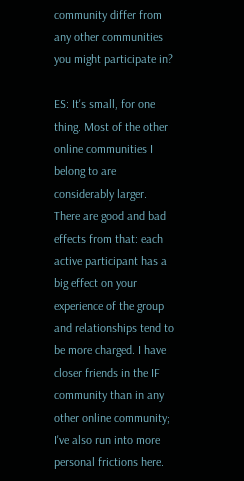community differ from any other communities you might participate in?

ES: It's small, for one thing. Most of the other online communities I belong to are considerably larger. There are good and bad effects from that: each active participant has a big effect on your experience of the group and relationships tend to be more charged. I have closer friends in the IF community than in any other online community; I've also run into more personal frictions here.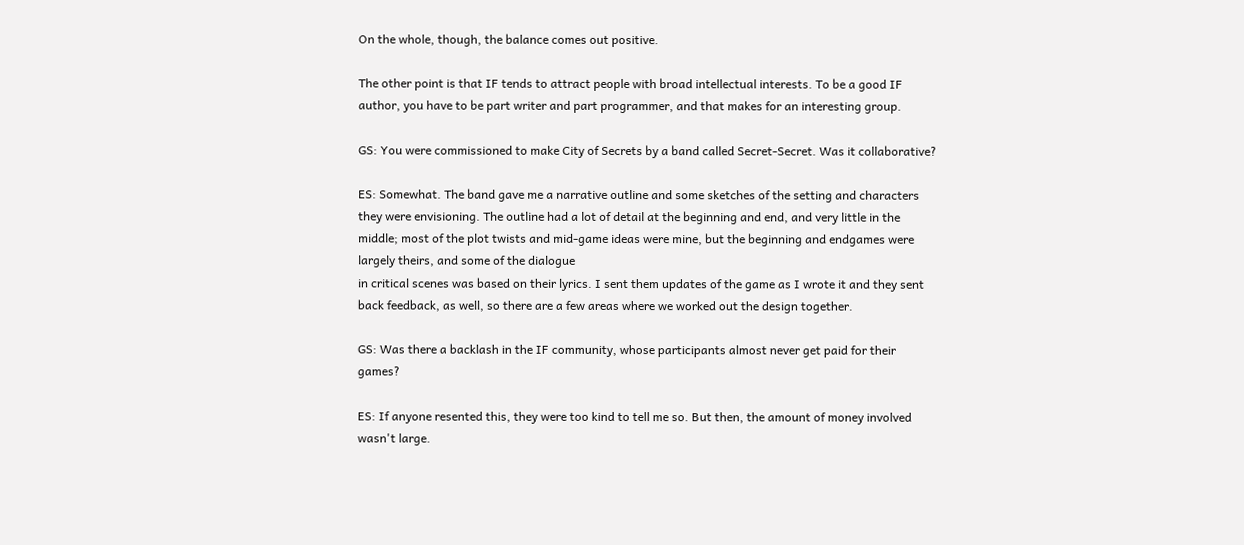On the whole, though, the balance comes out positive.

The other point is that IF tends to attract people with broad intellectual interests. To be a good IF author, you have to be part writer and part programmer, and that makes for an interesting group.

GS: You were commissioned to make City of Secrets by a band called Secret-Secret. Was it collaborative?

ES: Somewhat. The band gave me a narrative outline and some sketches of the setting and characters they were envisioning. The outline had a lot of detail at the beginning and end, and very little in the middle; most of the plot twists and mid-game ideas were mine, but the beginning and endgames were largely theirs, and some of the dialogue
in critical scenes was based on their lyrics. I sent them updates of the game as I wrote it and they sent back feedback, as well, so there are a few areas where we worked out the design together.

GS: Was there a backlash in the IF community, whose participants almost never get paid for their games?

ES: If anyone resented this, they were too kind to tell me so. But then, the amount of money involved wasn't large.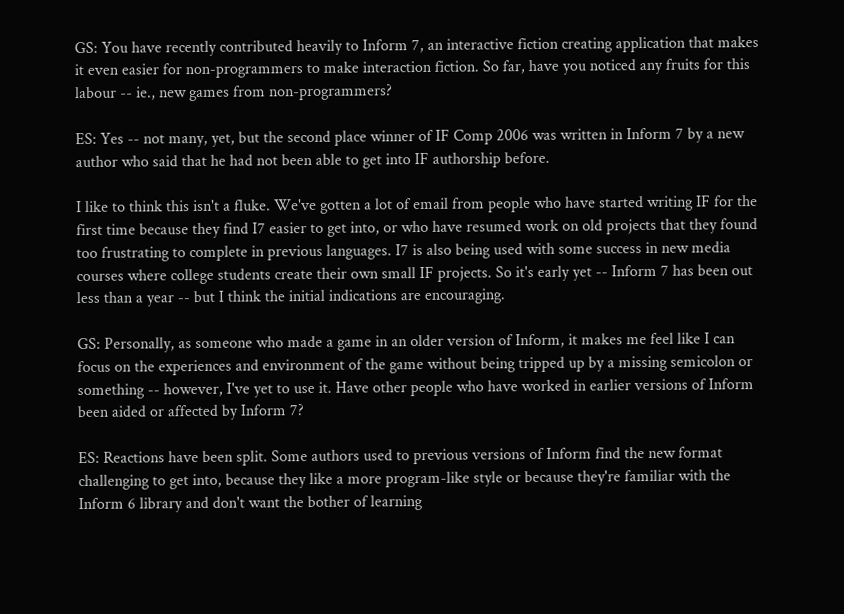GS: You have recently contributed heavily to Inform 7, an interactive fiction creating application that makes it even easier for non-programmers to make interaction fiction. So far, have you noticed any fruits for this labour -- ie., new games from non-programmers?

ES: Yes -- not many, yet, but the second place winner of IF Comp 2006 was written in Inform 7 by a new author who said that he had not been able to get into IF authorship before.

I like to think this isn't a fluke. We've gotten a lot of email from people who have started writing IF for the first time because they find I7 easier to get into, or who have resumed work on old projects that they found too frustrating to complete in previous languages. I7 is also being used with some success in new media courses where college students create their own small IF projects. So it's early yet -- Inform 7 has been out less than a year -- but I think the initial indications are encouraging.

GS: Personally, as someone who made a game in an older version of Inform, it makes me feel like I can focus on the experiences and environment of the game without being tripped up by a missing semicolon or something -- however, I've yet to use it. Have other people who have worked in earlier versions of Inform been aided or affected by Inform 7?

ES: Reactions have been split. Some authors used to previous versions of Inform find the new format challenging to get into, because they like a more program-like style or because they're familiar with the Inform 6 library and don't want the bother of learning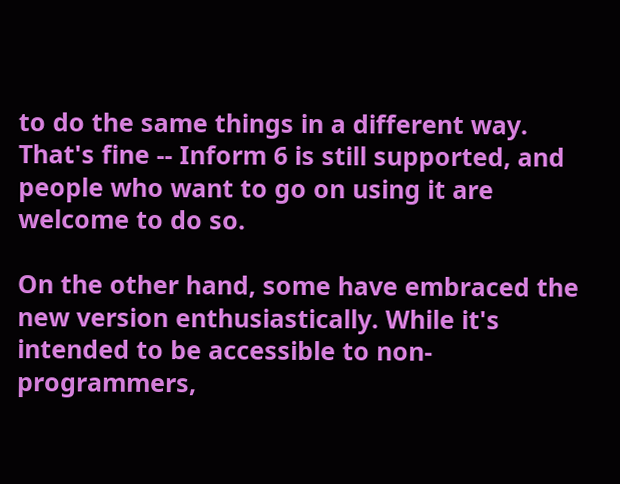to do the same things in a different way. That's fine -- Inform 6 is still supported, and
people who want to go on using it are welcome to do so.

On the other hand, some have embraced the new version enthusiastically. While it's intended to be accessible to non-programmers,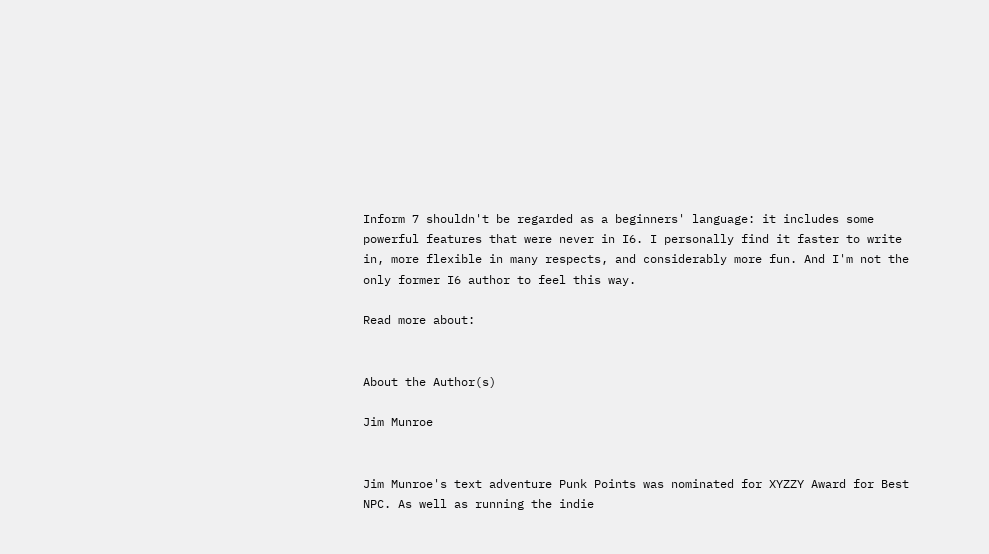Inform 7 shouldn't be regarded as a beginners' language: it includes some powerful features that were never in I6. I personally find it faster to write in, more flexible in many respects, and considerably more fun. And I'm not the only former I6 author to feel this way.

Read more about:


About the Author(s)

Jim Munroe


Jim Munroe's text adventure Punk Points was nominated for XYZZY Award for Best NPC. As well as running the indie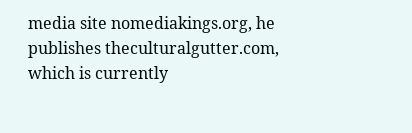media site nomediakings.org, he publishes theculturalgutter.com, which is currently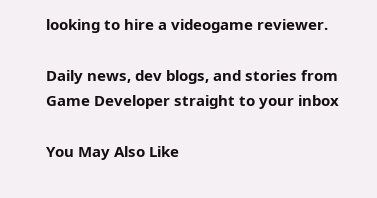looking to hire a videogame reviewer.

Daily news, dev blogs, and stories from Game Developer straight to your inbox

You May Also Like